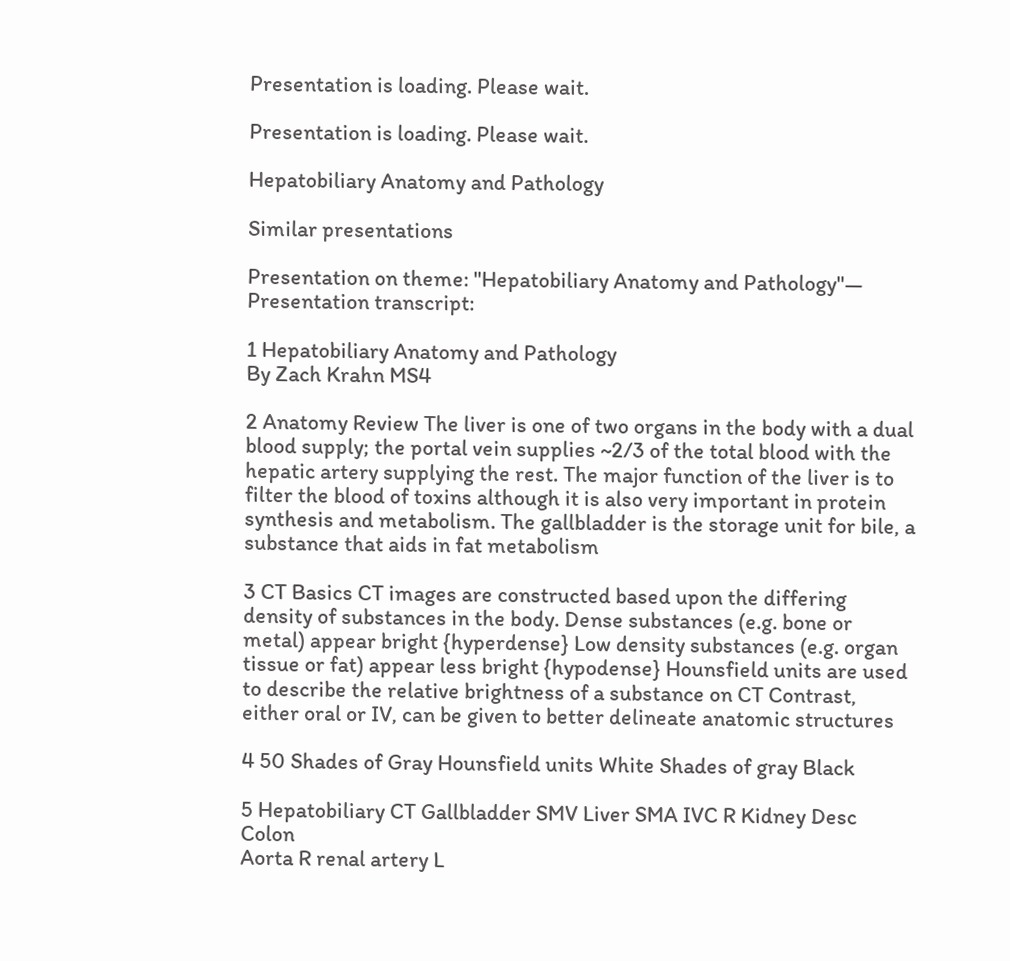Presentation is loading. Please wait.

Presentation is loading. Please wait.

Hepatobiliary Anatomy and Pathology

Similar presentations

Presentation on theme: "Hepatobiliary Anatomy and Pathology"— Presentation transcript:

1 Hepatobiliary Anatomy and Pathology
By Zach Krahn MS4

2 Anatomy Review The liver is one of two organs in the body with a dual blood supply; the portal vein supplies ~2/3 of the total blood with the hepatic artery supplying the rest. The major function of the liver is to filter the blood of toxins although it is also very important in protein synthesis and metabolism. The gallbladder is the storage unit for bile, a substance that aids in fat metabolism

3 CT Basics CT images are constructed based upon the differing density of substances in the body. Dense substances (e.g. bone or metal) appear bright {hyperdense} Low density substances (e.g. organ tissue or fat) appear less bright {hypodense} Hounsfield units are used to describe the relative brightness of a substance on CT Contrast, either oral or IV, can be given to better delineate anatomic structures

4 50 Shades of Gray Hounsfield units White Shades of gray Black

5 Hepatobiliary CT Gallbladder SMV Liver SMA IVC R Kidney Desc Colon
Aorta R renal artery L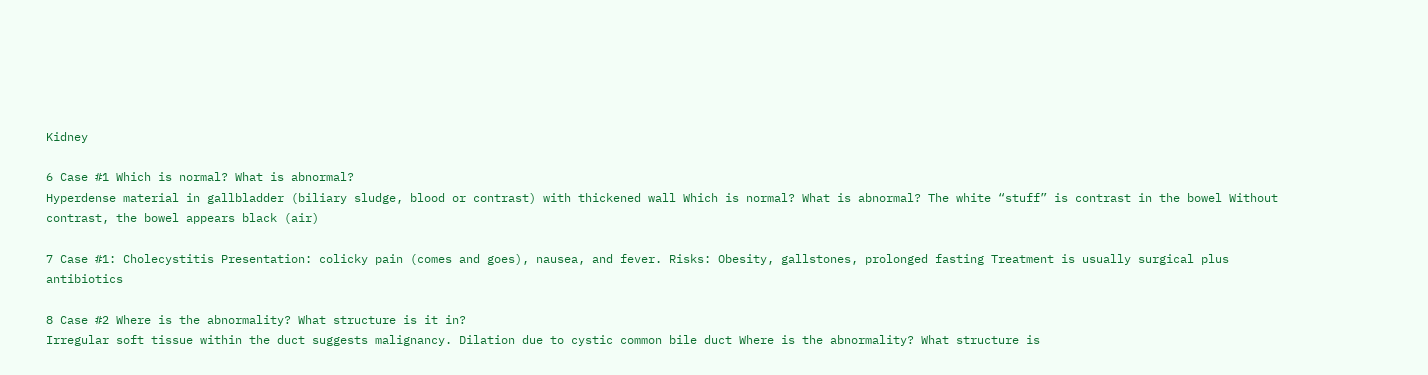Kidney

6 Case #1 Which is normal? What is abnormal?
Hyperdense material in gallbladder (biliary sludge, blood or contrast) with thickened wall Which is normal? What is abnormal? The white “stuff” is contrast in the bowel Without contrast, the bowel appears black (air)

7 Case #1: Cholecystitis Presentation: colicky pain (comes and goes), nausea, and fever. Risks: Obesity, gallstones, prolonged fasting Treatment is usually surgical plus antibiotics

8 Case #2 Where is the abnormality? What structure is it in?
Irregular soft tissue within the duct suggests malignancy. Dilation due to cystic common bile duct Where is the abnormality? What structure is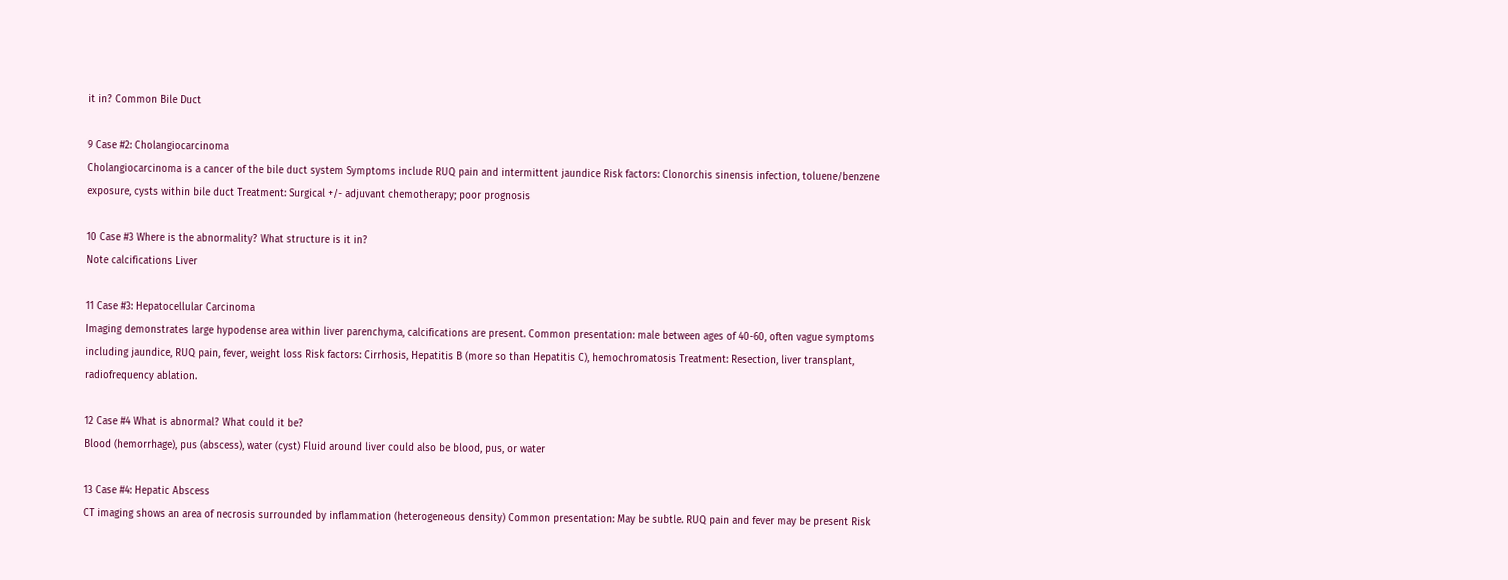it in? Common Bile Duct

9 Case #2: Cholangiocarcinoma
Cholangiocarcinoma is a cancer of the bile duct system Symptoms include RUQ pain and intermittent jaundice Risk factors: Clonorchis sinensis infection, toluene/benzene exposure, cysts within bile duct Treatment: Surgical +/- adjuvant chemotherapy; poor prognosis

10 Case #3 Where is the abnormality? What structure is it in?
Note calcifications Liver

11 Case #3: Hepatocellular Carcinoma
Imaging demonstrates large hypodense area within liver parenchyma, calcifications are present. Common presentation: male between ages of 40-60, often vague symptoms including jaundice, RUQ pain, fever, weight loss Risk factors: Cirrhosis, Hepatitis B (more so than Hepatitis C), hemochromatosis Treatment: Resection, liver transplant, radiofrequency ablation.

12 Case #4 What is abnormal? What could it be?
Blood (hemorrhage), pus (abscess), water (cyst) Fluid around liver could also be blood, pus, or water

13 Case #4: Hepatic Abscess
CT imaging shows an area of necrosis surrounded by inflammation (heterogeneous density) Common presentation: May be subtle. RUQ pain and fever may be present Risk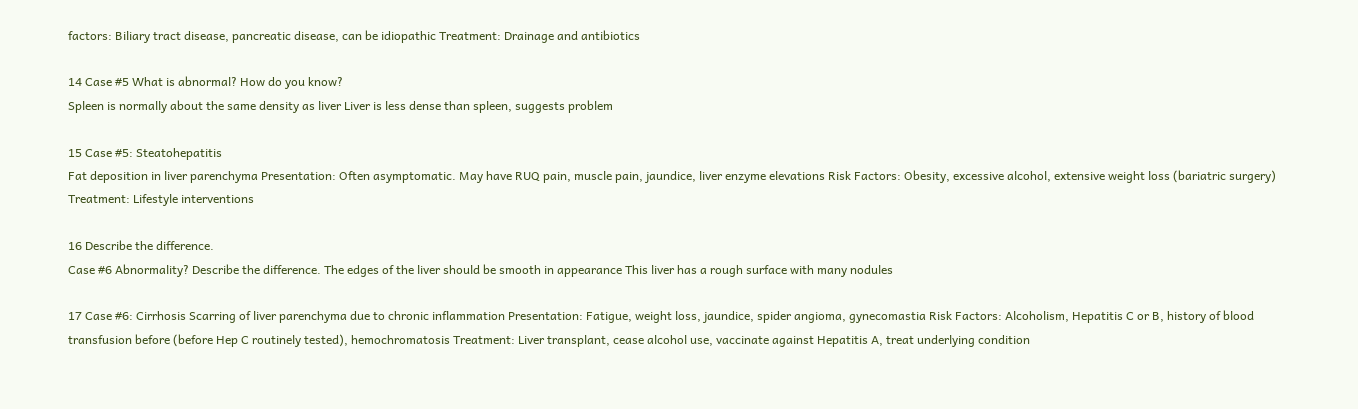factors: Biliary tract disease, pancreatic disease, can be idiopathic Treatment: Drainage and antibiotics

14 Case #5 What is abnormal? How do you know?
Spleen is normally about the same density as liver Liver is less dense than spleen, suggests problem

15 Case #5: Steatohepatitis
Fat deposition in liver parenchyma Presentation: Often asymptomatic. May have RUQ pain, muscle pain, jaundice, liver enzyme elevations Risk Factors: Obesity, excessive alcohol, extensive weight loss (bariatric surgery) Treatment: Lifestyle interventions

16 Describe the difference.
Case #6 Abnormality? Describe the difference. The edges of the liver should be smooth in appearance This liver has a rough surface with many nodules

17 Case #6: Cirrhosis Scarring of liver parenchyma due to chronic inflammation Presentation: Fatigue, weight loss, jaundice, spider angioma, gynecomastia Risk Factors: Alcoholism, Hepatitis C or B, history of blood transfusion before (before Hep C routinely tested), hemochromatosis Treatment: Liver transplant, cease alcohol use, vaccinate against Hepatitis A, treat underlying condition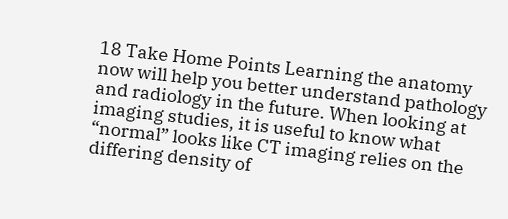18 Take Home Points Learning the anatomy now will help you better understand pathology and radiology in the future. When looking at imaging studies, it is useful to know what “normal” looks like CT imaging relies on the differing density of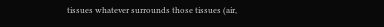tissues whatever surrounds those tissues (air,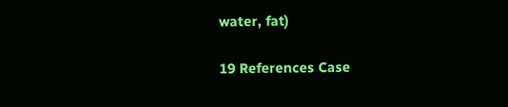water, fat)

19 References Case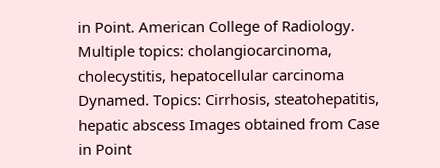in Point. American College of Radiology. Multiple topics: cholangiocarcinoma, cholecystitis, hepatocellular carcinoma Dynamed. Topics: Cirrhosis, steatohepatitis, hepatic abscess Images obtained from Case in Point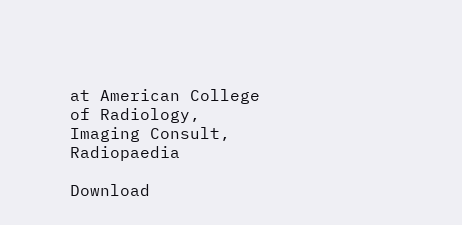at American College of Radiology, Imaging Consult, Radiopaedia

Download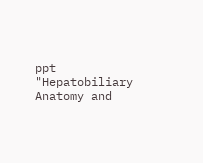ppt "Hepatobiliary Anatomy and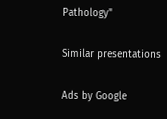Pathology"

Similar presentations

Ads by Google